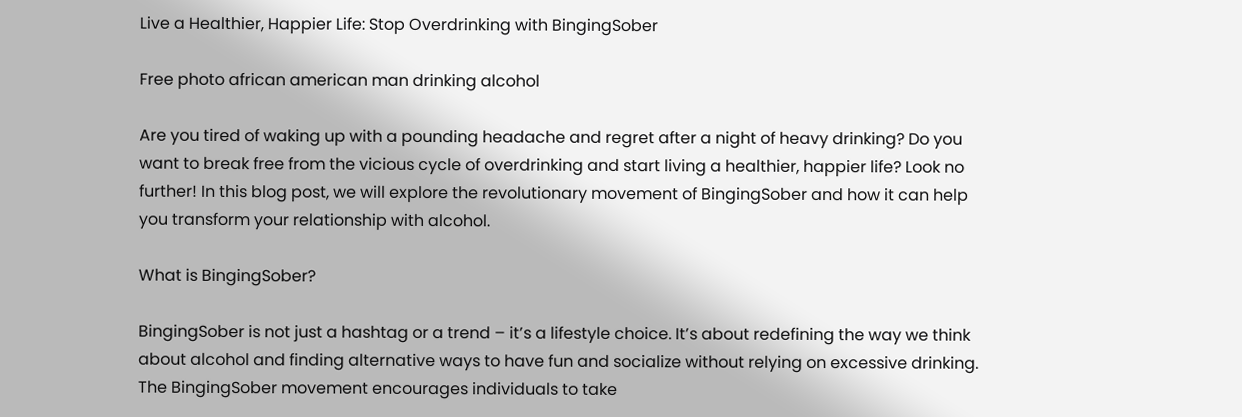Live a Healthier, Happier Life: Stop Overdrinking with BingingSober

Free photo african american man drinking alcohol

Are you tired of waking up with a pounding headache and regret after a night of heavy drinking? Do you want to break free from the vicious cycle of overdrinking and start living a healthier, happier life? Look no further! In this blog post, we will explore the revolutionary movement of BingingSober and how it can help you transform your relationship with alcohol.

What is BingingSober?

BingingSober is not just a hashtag or a trend – it’s a lifestyle choice. It’s about redefining the way we think about alcohol and finding alternative ways to have fun and socialize without relying on excessive drinking. The BingingSober movement encourages individuals to take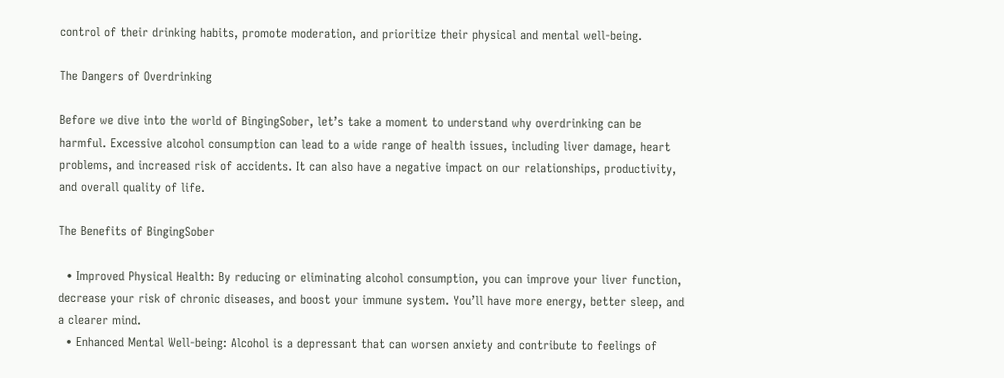control of their drinking habits, promote moderation, and prioritize their physical and mental well-being.

The Dangers of Overdrinking

Before we dive into the world of BingingSober, let’s take a moment to understand why overdrinking can be harmful. Excessive alcohol consumption can lead to a wide range of health issues, including liver damage, heart problems, and increased risk of accidents. It can also have a negative impact on our relationships, productivity, and overall quality of life.

The Benefits of BingingSober

  • Improved Physical Health: By reducing or eliminating alcohol consumption, you can improve your liver function, decrease your risk of chronic diseases, and boost your immune system. You’ll have more energy, better sleep, and a clearer mind.
  • Enhanced Mental Well-being: Alcohol is a depressant that can worsen anxiety and contribute to feelings of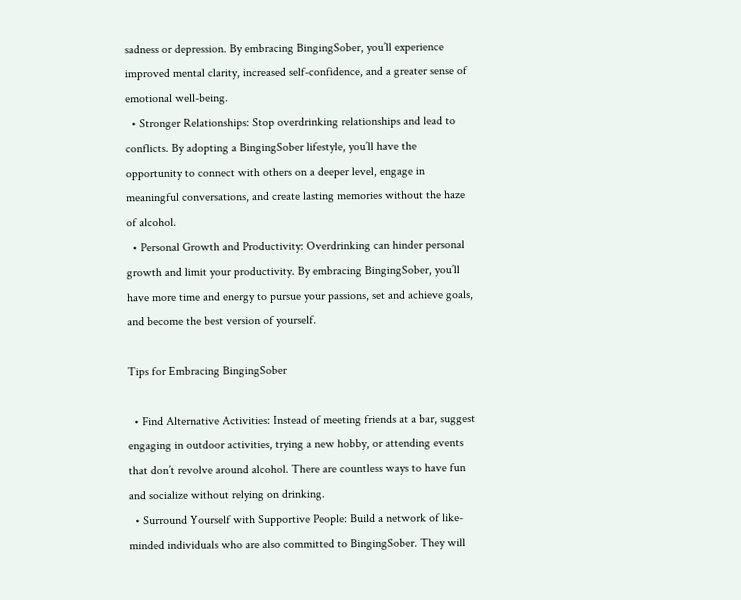sadness or depression. By embracing BingingSober, you’ll experience improved mental clarity, increased self-confidence, and a greater sense of emotional well-being.
  • Stronger Relationships: Stop overdrinking relationships and lead to conflicts. By adopting a BingingSober lifestyle, you’ll have the opportunity to connect with others on a deeper level, engage in meaningful conversations, and create lasting memories without the haze of alcohol.
  • Personal Growth and Productivity: Overdrinking can hinder personal growth and limit your productivity. By embracing BingingSober, you’ll have more time and energy to pursue your passions, set and achieve goals, and become the best version of yourself.

Tips for Embracing BingingSober

  • Find Alternative Activities: Instead of meeting friends at a bar, suggest engaging in outdoor activities, trying a new hobby, or attending events that don’t revolve around alcohol. There are countless ways to have fun and socialize without relying on drinking.
  • Surround Yourself with Supportive People: Build a network of like-minded individuals who are also committed to BingingSober. They will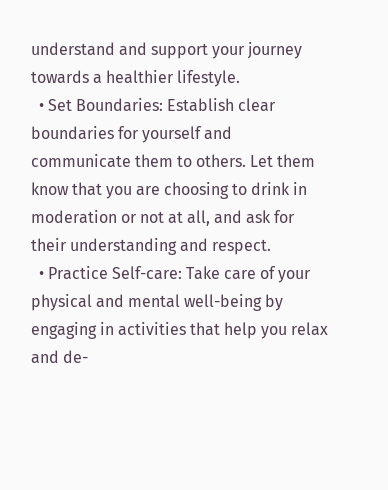understand and support your journey towards a healthier lifestyle.
  • Set Boundaries: Establish clear boundaries for yourself and communicate them to others. Let them know that you are choosing to drink in moderation or not at all, and ask for their understanding and respect.
  • Practice Self-care: Take care of your physical and mental well-being by engaging in activities that help you relax and de-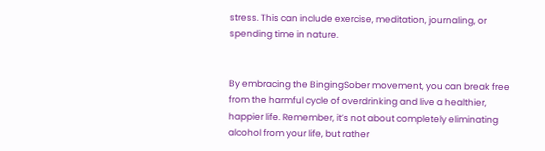stress. This can include exercise, meditation, journaling, or spending time in nature.


By embracing the BingingSober movement, you can break free from the harmful cycle of overdrinking and live a healthier, happier life. Remember, it’s not about completely eliminating alcohol from your life, but rather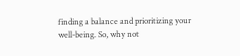finding a balance and prioritizing your well-being. So, why not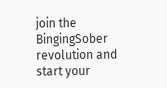join the BingingSober revolution and start your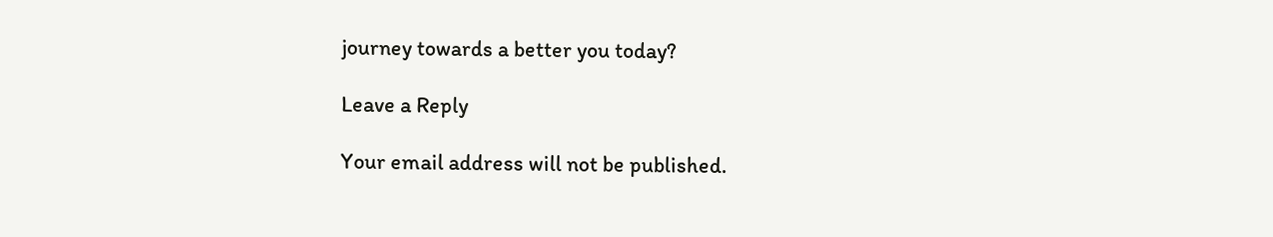journey towards a better you today?

Leave a Reply

Your email address will not be published.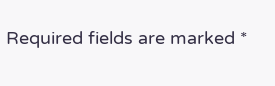Required fields are marked *